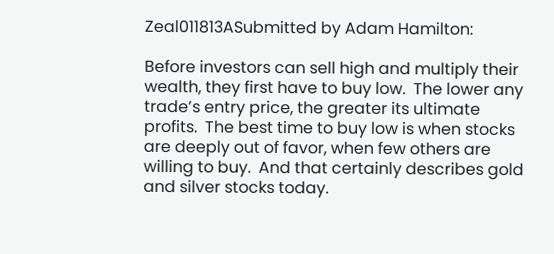Zeal011813ASubmitted by Adam Hamilton:

Before investors can sell high and multiply their wealth, they first have to buy low.  The lower any trade’s entry price, the greater its ultimate profits.  The best time to buy low is when stocks are deeply out of favor, when few others are willing to buy.  And that certainly describes gold and silver stocks today.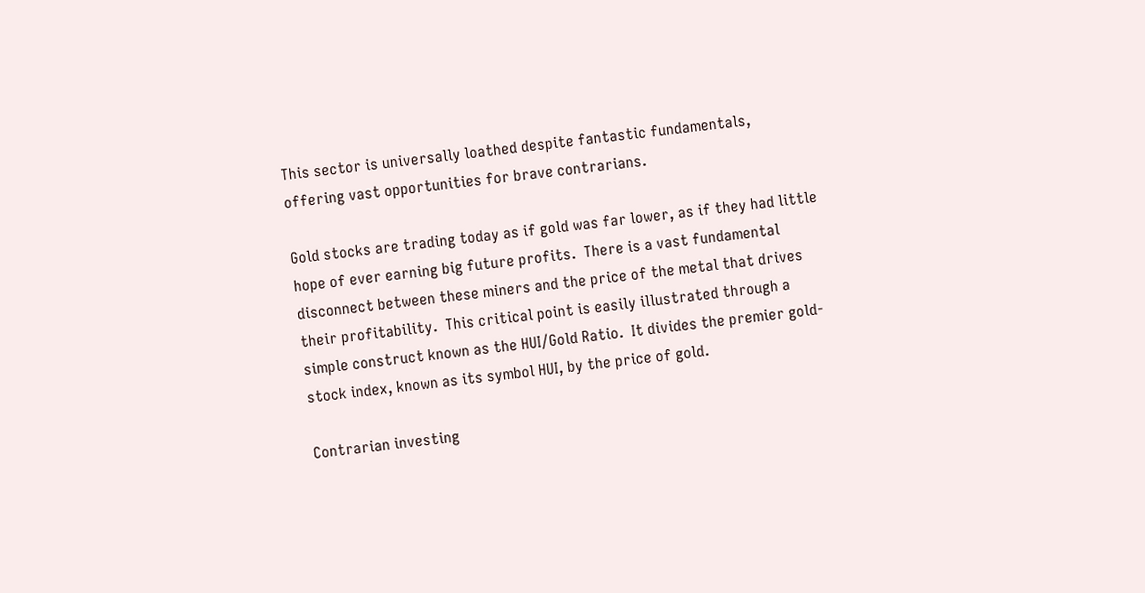This sector is universally loathed despite fantastic fundamentals, offering vast opportunities for brave contrarians.

Gold stocks are trading today as if gold was far lower, as if they had little hope of ever earning big future profits.  There is a vast fundamental disconnect between these miners and the price of the metal that drives their profitability.  This critical point is easily illustrated through a simple construct known as the HUI/Gold Ratio.  It divides the premier gold-stock index, known as its symbol HUI, by the price of gold.

Contrarian investing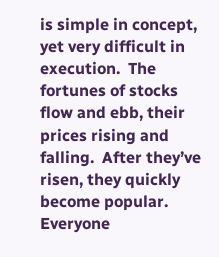is simple in concept, yet very difficult in execution.  The fortunes of stocks flow and ebb, their prices rising and falling.  After they’ve risen, they quickly become popular.  Everyone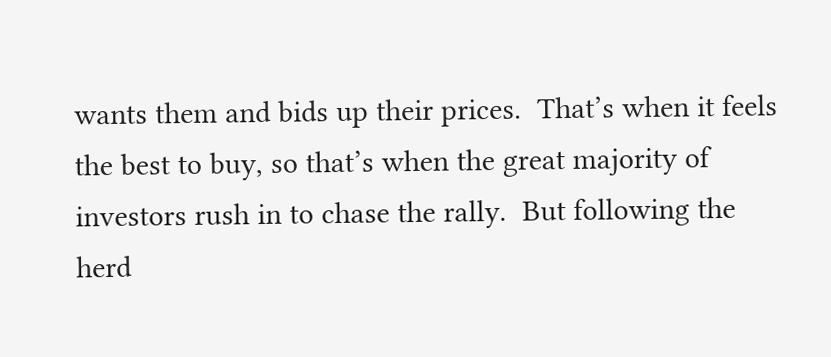wants them and bids up their prices.  That’s when it feels the best to buy, so that’s when the great majority of investors rush in to chase the rally.  But following the herd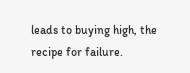leads to buying high, the recipe for failure.